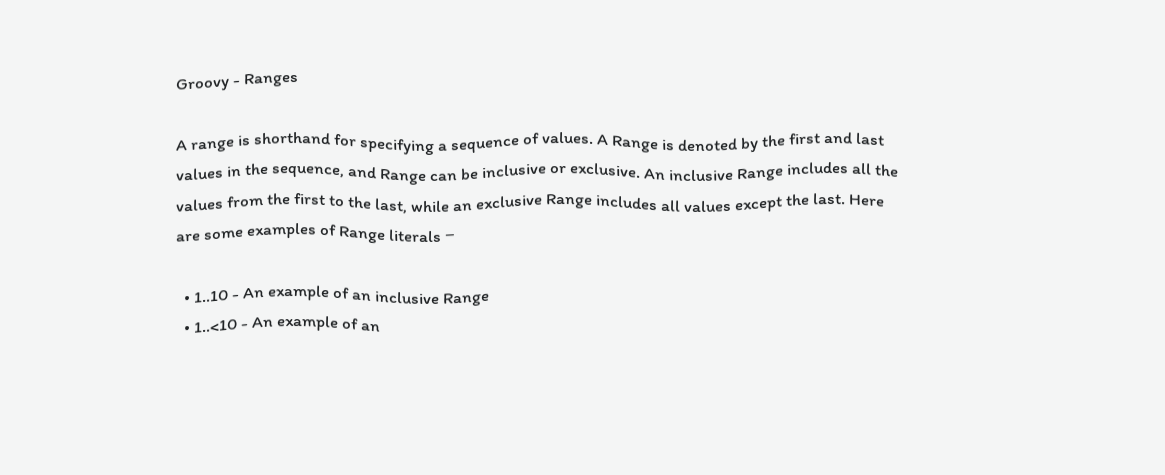Groovy - Ranges

A range is shorthand for specifying a sequence of values. A Range is denoted by the first and last values in the sequence, and Range can be inclusive or exclusive. An inclusive Range includes all the values from the first to the last, while an exclusive Range includes all values except the last. Here are some examples of Range literals −

  • 1..10 - An example of an inclusive Range
  • 1..<10 - An example of an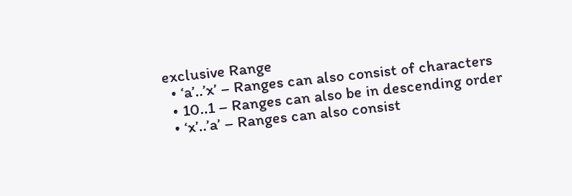exclusive Range
  • ‘a’..’x’ – Ranges can also consist of characters
  • 10..1 – Ranges can also be in descending order
  • ‘x’..’a’ – Ranges can also consist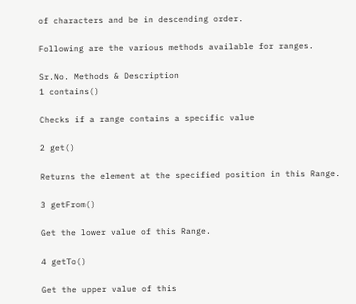of characters and be in descending order.

Following are the various methods available for ranges.

Sr.No. Methods & Description
1 contains()

Checks if a range contains a specific value

2 get()

Returns the element at the specified position in this Range.

3 getFrom()

Get the lower value of this Range.

4 getTo()

Get the upper value of this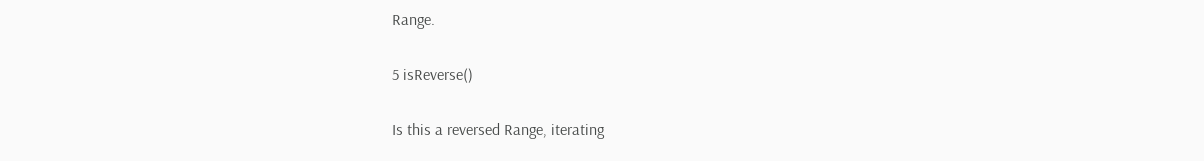Range.

5 isReverse()

Is this a reversed Range, iterating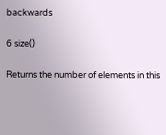backwards

6 size()

Returns the number of elements in this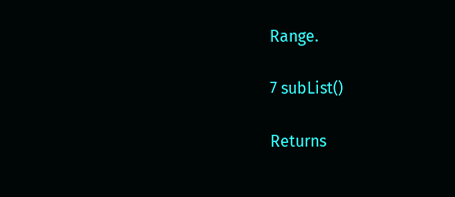Range.

7 subList()

Returns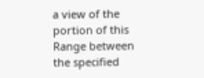a view of the portion of this Range between the specified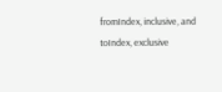fromIndex, inclusive, and toIndex, exclusive